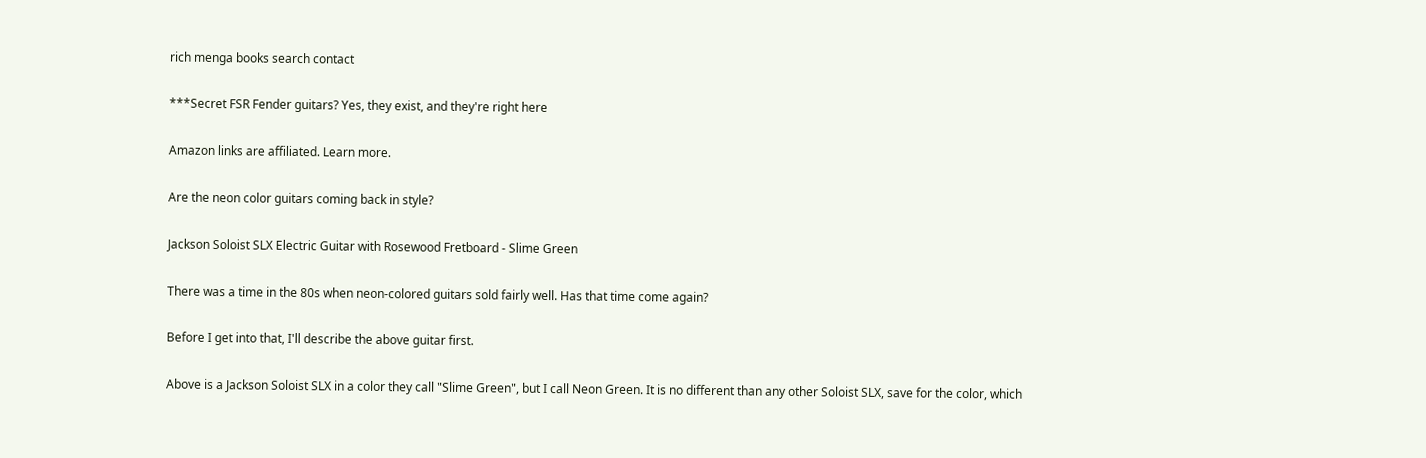rich menga books search contact

***Secret FSR Fender guitars? Yes, they exist, and they're right here

Amazon links are affiliated. Learn more.

Are the neon color guitars coming back in style?

Jackson Soloist SLX Electric Guitar with Rosewood Fretboard - Slime Green

There was a time in the 80s when neon-colored guitars sold fairly well. Has that time come again?

Before I get into that, I'll describe the above guitar first.

Above is a Jackson Soloist SLX in a color they call "Slime Green", but I call Neon Green. It is no different than any other Soloist SLX, save for the color, which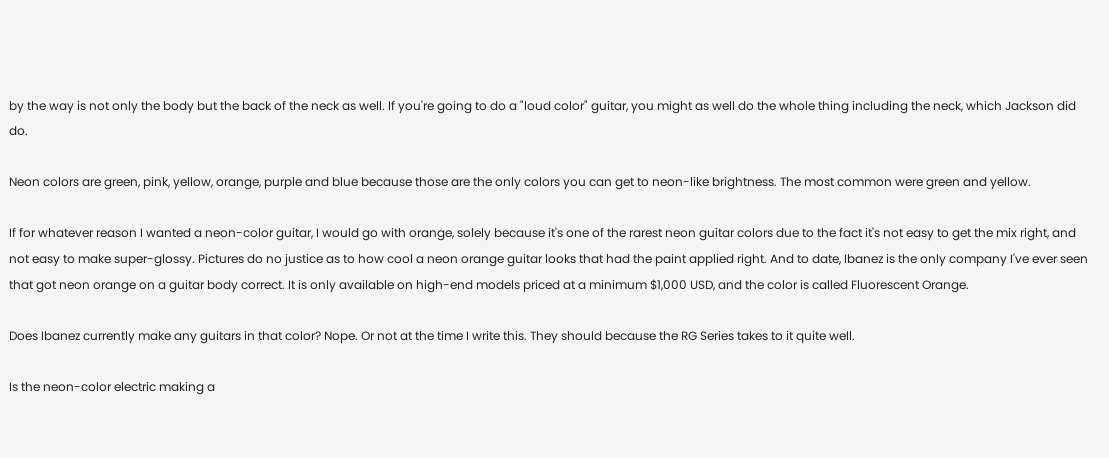by the way is not only the body but the back of the neck as well. If you're going to do a "loud color" guitar, you might as well do the whole thing including the neck, which Jackson did do.

Neon colors are green, pink, yellow, orange, purple and blue because those are the only colors you can get to neon-like brightness. The most common were green and yellow.

If for whatever reason I wanted a neon-color guitar, I would go with orange, solely because it's one of the rarest neon guitar colors due to the fact it's not easy to get the mix right, and not easy to make super-glossy. Pictures do no justice as to how cool a neon orange guitar looks that had the paint applied right. And to date, Ibanez is the only company I've ever seen that got neon orange on a guitar body correct. It is only available on high-end models priced at a minimum $1,000 USD, and the color is called Fluorescent Orange.

Does Ibanez currently make any guitars in that color? Nope. Or not at the time I write this. They should because the RG Series takes to it quite well.

Is the neon-color electric making a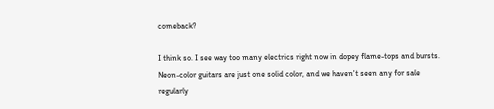comeback?

I think so. I see way too many electrics right now in dopey flame-tops and bursts. Neon-color guitars are just one solid color, and we haven't seen any for sale regularly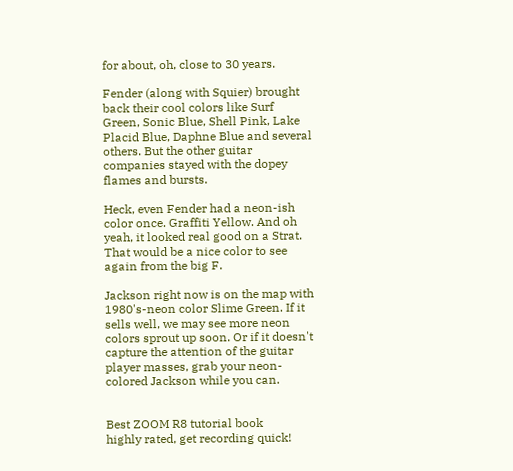for about, oh, close to 30 years.

Fender (along with Squier) brought back their cool colors like Surf Green, Sonic Blue, Shell Pink, Lake Placid Blue, Daphne Blue and several others. But the other guitar companies stayed with the dopey flames and bursts.

Heck, even Fender had a neon-ish color once. Graffiti Yellow. And oh yeah, it looked real good on a Strat. That would be a nice color to see again from the big F.

Jackson right now is on the map with 1980's-neon color Slime Green. If it sells well, we may see more neon colors sprout up soon. Or if it doesn't capture the attention of the guitar player masses, grab your neon-colored Jackson while you can.


Best ZOOM R8 tutorial book
highly rated, get recording quick!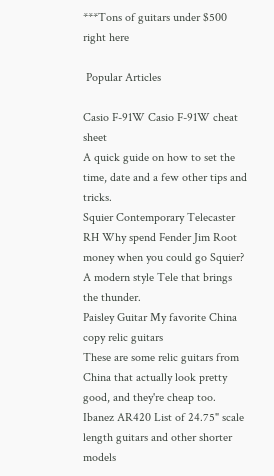***Tons of guitars under $500 right here

 Popular Articles

Casio F-91W Casio F-91W cheat sheet
A quick guide on how to set the time, date and a few other tips and tricks.
Squier Contemporary Telecaster RH Why spend Fender Jim Root money when you could go Squier?
A modern style Tele that brings the thunder.
Paisley Guitar My favorite China copy relic guitars
These are some relic guitars from China that actually look pretty good, and they're cheap too.
Ibanez AR420 List of 24.75" scale length guitars and other shorter models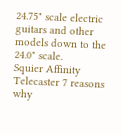24.75" scale electric guitars and other models down to the 24.0" scale.
Squier Affinity Telecaster 7 reasons why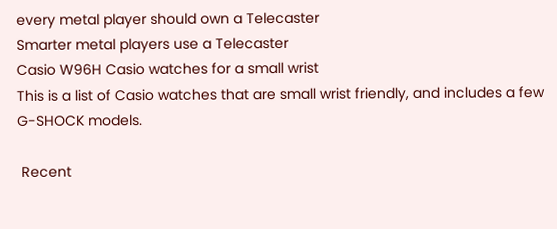every metal player should own a Telecaster
Smarter metal players use a Telecaster
Casio W96H Casio watches for a small wrist
This is a list of Casio watches that are small wrist friendly, and includes a few G-SHOCK models.

 Recent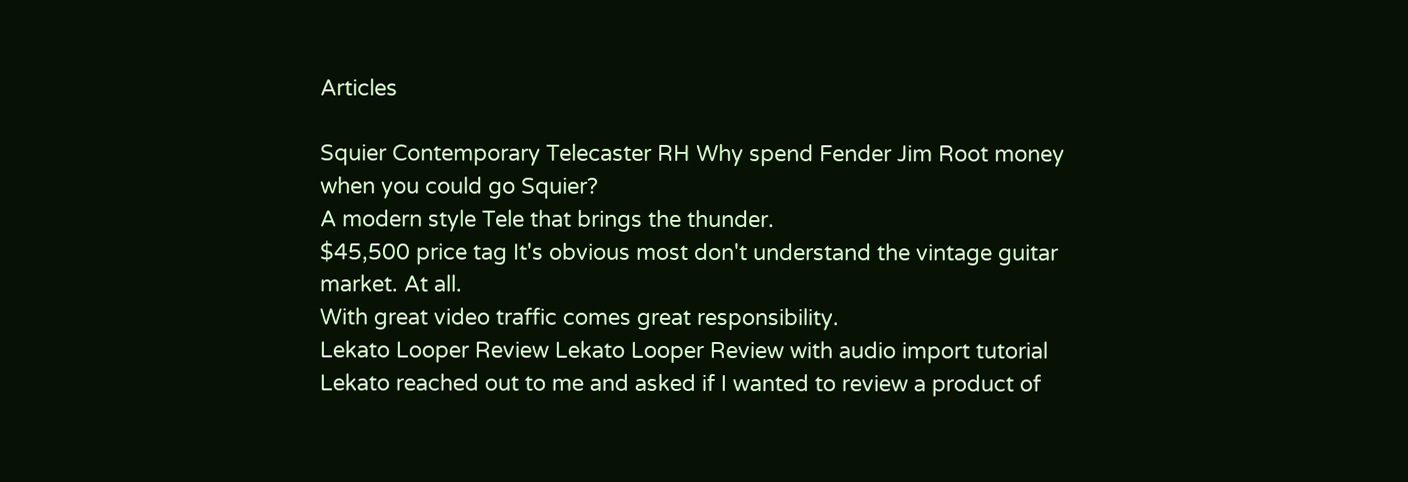Articles

Squier Contemporary Telecaster RH Why spend Fender Jim Root money when you could go Squier?
A modern style Tele that brings the thunder.
$45,500 price tag It's obvious most don't understand the vintage guitar market. At all.
With great video traffic comes great responsibility.
Lekato Looper Review Lekato Looper Review with audio import tutorial
Lekato reached out to me and asked if I wanted to review a product of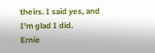theirs. I said yes, and I'm glad I did.
Ernie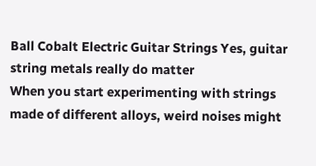Ball Cobalt Electric Guitar Strings Yes, guitar string metals really do matter
When you start experimenting with strings made of different alloys, weird noises might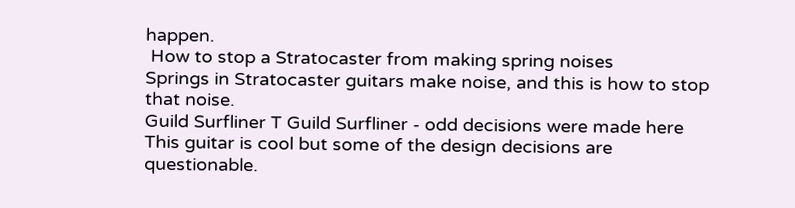happen.
 How to stop a Stratocaster from making spring noises
Springs in Stratocaster guitars make noise, and this is how to stop that noise.
Guild Surfliner T Guild Surfliner - odd decisions were made here
This guitar is cool but some of the design decisions are questionable.